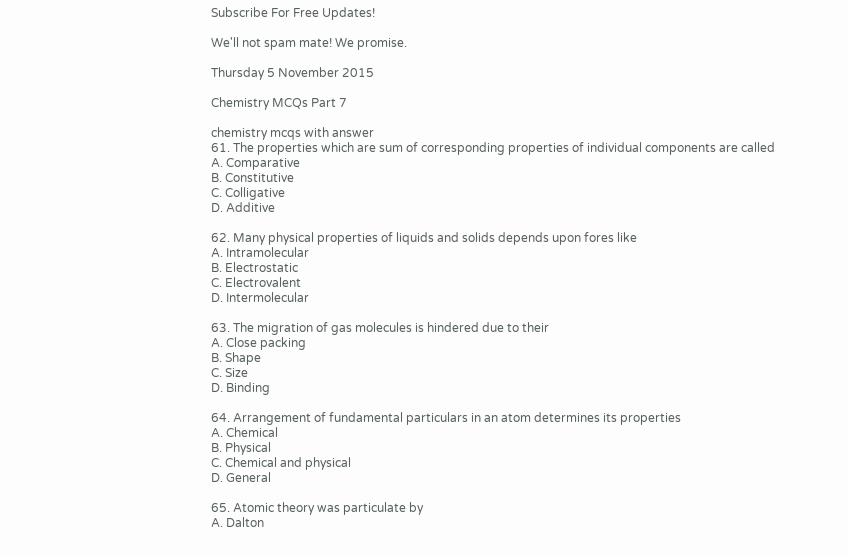Subscribe For Free Updates!

We'll not spam mate! We promise.

Thursday 5 November 2015

Chemistry MCQs Part 7

chemistry mcqs with answer
61. The properties which are sum of corresponding properties of individual components are called
A. Comparative
B. Constitutive
C. Colligative
D. Additive

62. Many physical properties of liquids and solids depends upon fores like
A. Intramolecular
B. Electrostatic
C. Electrovalent
D. Intermolecular

63. The migration of gas molecules is hindered due to their
A. Close packing
B. Shape
C. Size
D. Binding

64. Arrangement of fundamental particulars in an atom determines its properties
A. Chemical
B. Physical
C. Chemical and physical
D. General

65. Atomic theory was particulate by
A. Dalton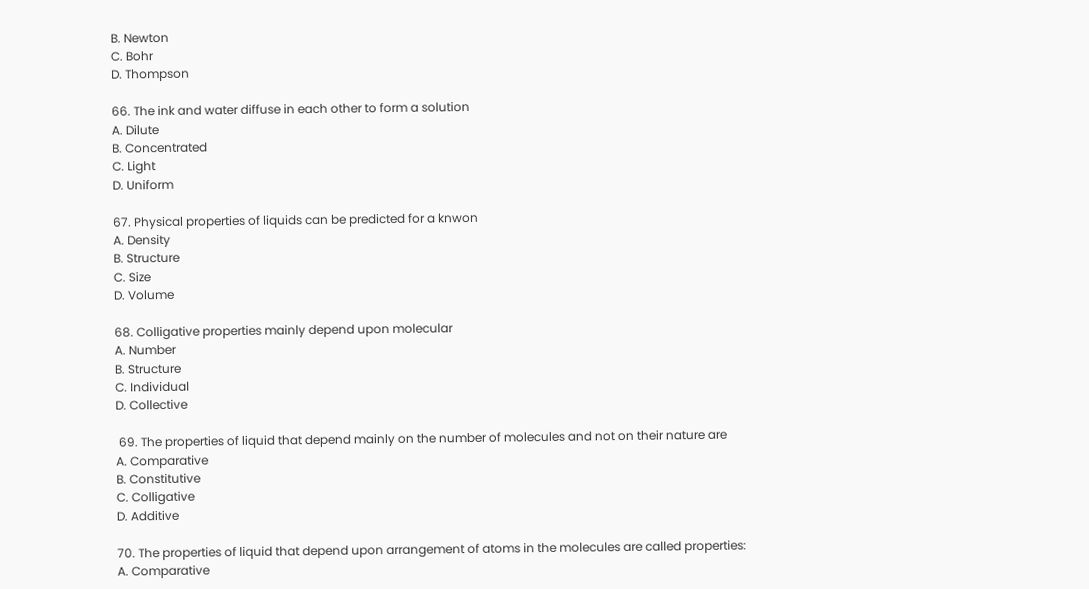B. Newton
C. Bohr
D. Thompson

66. The ink and water diffuse in each other to form a solution
A. Dilute
B. Concentrated
C. Light
D. Uniform

67. Physical properties of liquids can be predicted for a knwon
A. Density
B. Structure
C. Size
D. Volume

68. Colligative properties mainly depend upon molecular
A. Number
B. Structure
C. Individual
D. Collective

 69. The properties of liquid that depend mainly on the number of molecules and not on their nature are
A. Comparative
B. Constitutive
C. Colligative
D. Additive

70. The properties of liquid that depend upon arrangement of atoms in the molecules are called properties:
A. Comparative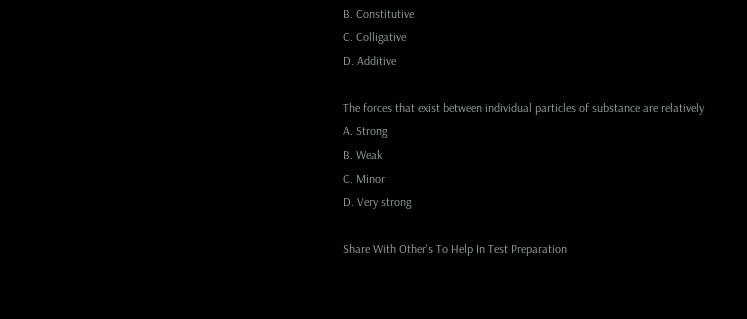B. Constitutive
C. Colligative
D. Additive

The forces that exist between individual particles of substance are relatively
A. Strong
B. Weak
C. Minor
D. Very strong

Share With Other's To Help In Test Preparation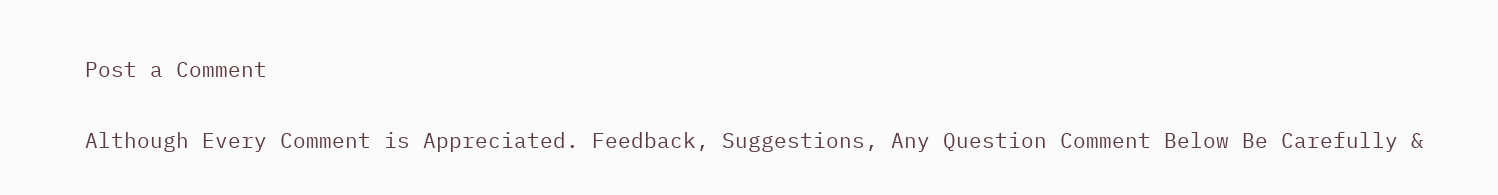Post a Comment

Although Every Comment is Appreciated. Feedback, Suggestions, Any Question Comment Below Be Carefully &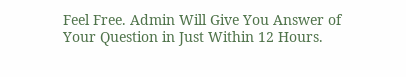Feel Free. Admin Will Give You Answer of Your Question in Just Within 12 Hours.